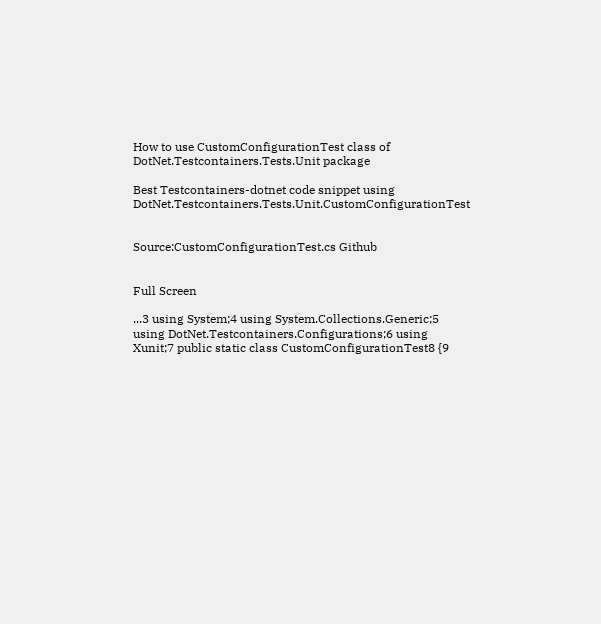How to use CustomConfigurationTest class of DotNet.Testcontainers.Tests.Unit package

Best Testcontainers-dotnet code snippet using DotNet.Testcontainers.Tests.Unit.CustomConfigurationTest


Source:CustomConfigurationTest.cs Github


Full Screen

...3 using System;4 using System.Collections.Generic;5 using DotNet.Testcontainers.Configurations;6 using Xunit;7 public static class CustomConfigurationTest8 {9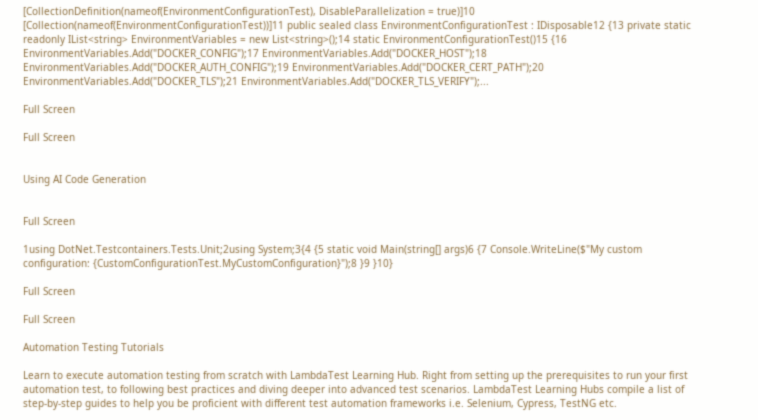[CollectionDefinition(nameof(EnvironmentConfigurationTest), DisableParallelization = true)]10 [Collection(nameof(EnvironmentConfigurationTest))]11 public sealed class EnvironmentConfigurationTest : IDisposable12 {13 private static readonly IList<string> EnvironmentVariables = new List<string>();14 static EnvironmentConfigurationTest()15 {16 EnvironmentVariables.Add("DOCKER_CONFIG");17 EnvironmentVariables.Add("DOCKER_HOST");18 EnvironmentVariables.Add("DOCKER_AUTH_CONFIG");19 EnvironmentVariables.Add("DOCKER_CERT_PATH");20 EnvironmentVariables.Add("DOCKER_TLS");21 EnvironmentVariables.Add("DOCKER_TLS_VERIFY");...

Full Screen

Full Screen


Using AI Code Generation


Full Screen

1using DotNet.Testcontainers.Tests.Unit;2using System;3{4 {5 static void Main(string[] args)6 {7 Console.WriteLine($"My custom configuration: {CustomConfigurationTest.MyCustomConfiguration}");8 }9 }10}

Full Screen

Full Screen

Automation Testing Tutorials

Learn to execute automation testing from scratch with LambdaTest Learning Hub. Right from setting up the prerequisites to run your first automation test, to following best practices and diving deeper into advanced test scenarios. LambdaTest Learning Hubs compile a list of step-by-step guides to help you be proficient with different test automation frameworks i.e. Selenium, Cypress, TestNG etc.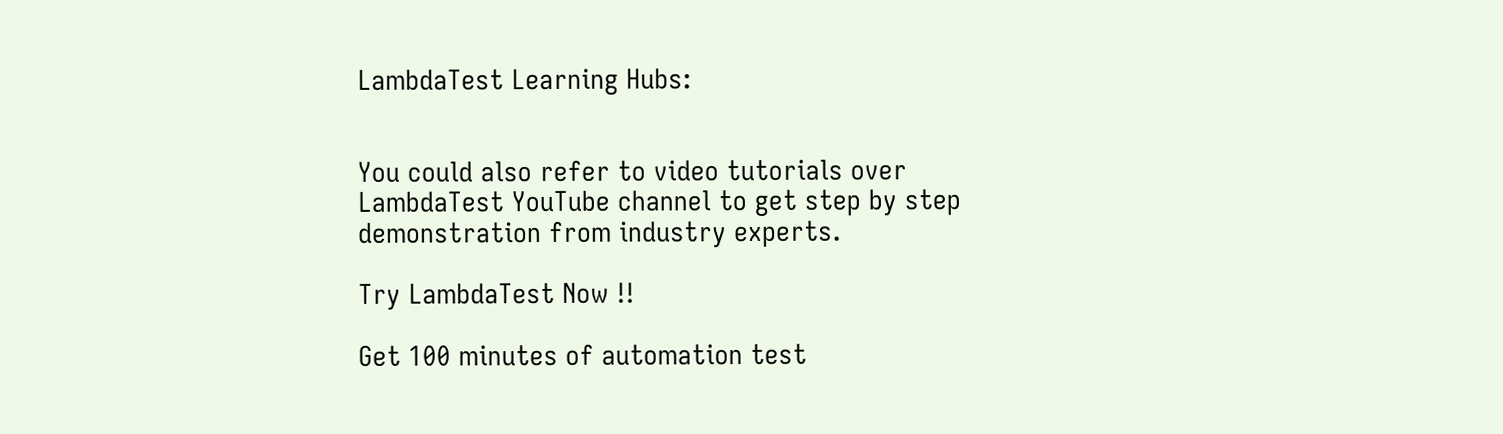LambdaTest Learning Hubs:


You could also refer to video tutorials over LambdaTest YouTube channel to get step by step demonstration from industry experts.

Try LambdaTest Now !!

Get 100 minutes of automation test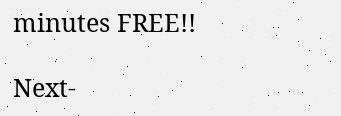minutes FREE!!

Next-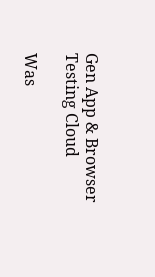Gen App & Browser Testing Cloud

Was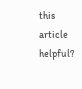this article helpful?